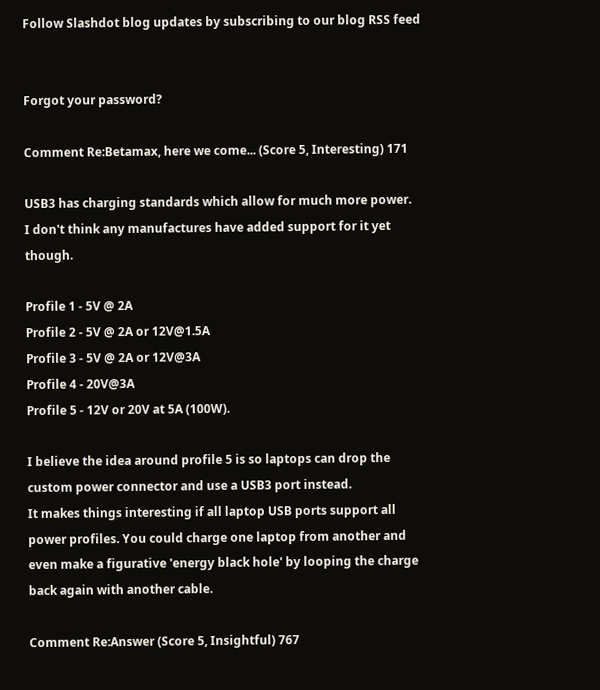Follow Slashdot blog updates by subscribing to our blog RSS feed


Forgot your password?

Comment Re:Betamax, here we come... (Score 5, Interesting) 171

USB3 has charging standards which allow for much more power.
I don't think any manufactures have added support for it yet though.

Profile 1 - 5V @ 2A
Profile 2 - 5V @ 2A or 12V@1.5A
Profile 3 - 5V @ 2A or 12V@3A
Profile 4 - 20V@3A
Profile 5 - 12V or 20V at 5A (100W).

I believe the idea around profile 5 is so laptops can drop the custom power connector and use a USB3 port instead.
It makes things interesting if all laptop USB ports support all power profiles. You could charge one laptop from another and even make a figurative 'energy black hole' by looping the charge back again with another cable.

Comment Re:Answer (Score 5, Insightful) 767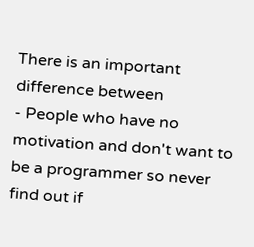There is an important difference between
- People who have no motivation and don't want to be a programmer so never find out if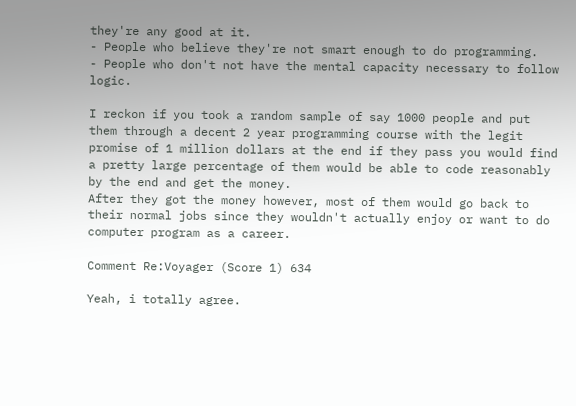they're any good at it.
- People who believe they're not smart enough to do programming.
- People who don't not have the mental capacity necessary to follow logic.

I reckon if you took a random sample of say 1000 people and put them through a decent 2 year programming course with the legit promise of 1 million dollars at the end if they pass you would find a pretty large percentage of them would be able to code reasonably by the end and get the money.
After they got the money however, most of them would go back to their normal jobs since they wouldn't actually enjoy or want to do computer program as a career.

Comment Re:Voyager (Score 1) 634

Yeah, i totally agree.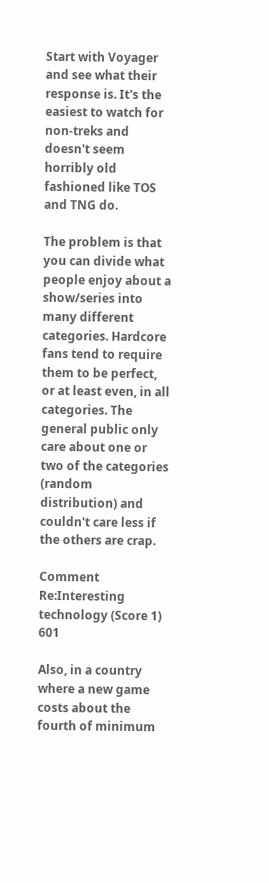Start with Voyager and see what their response is. It's the easiest to watch for non-treks and doesn't seem horribly old fashioned like TOS and TNG do.

The problem is that you can divide what people enjoy about a show/series into many different categories. Hardcore fans tend to require them to be perfect, or at least even, in all categories. The general public only care about one or two of the categories (random distribution) and couldn't care less if the others are crap.

Comment Re:Interesting technology (Score 1) 601

Also, in a country where a new game costs about the fourth of minimum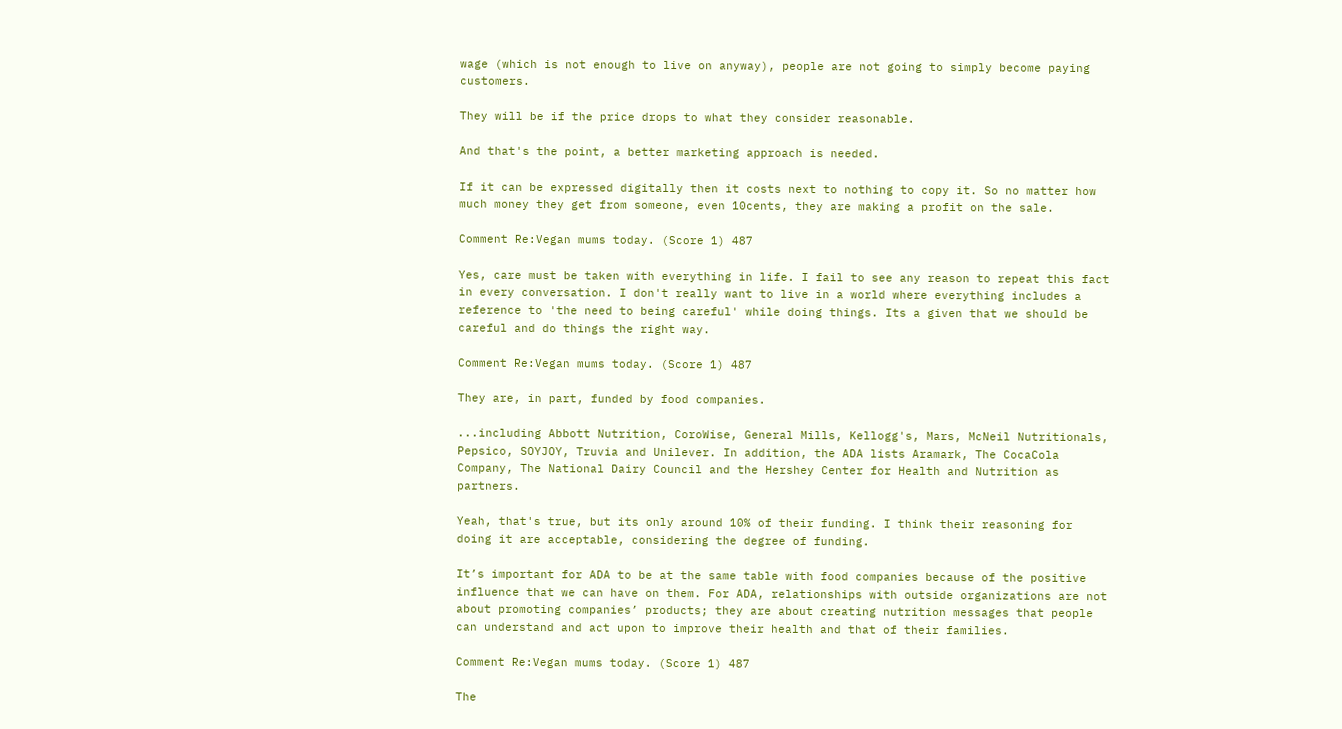wage (which is not enough to live on anyway), people are not going to simply become paying customers.

They will be if the price drops to what they consider reasonable.

And that's the point, a better marketing approach is needed.

If it can be expressed digitally then it costs next to nothing to copy it. So no matter how much money they get from someone, even 10cents, they are making a profit on the sale.

Comment Re:Vegan mums today. (Score 1) 487

Yes, care must be taken with everything in life. I fail to see any reason to repeat this fact in every conversation. I don't really want to live in a world where everything includes a reference to 'the need to being careful' while doing things. Its a given that we should be careful and do things the right way.

Comment Re:Vegan mums today. (Score 1) 487

They are, in part, funded by food companies.

...including Abbott Nutrition, CoroWise, General Mills, Kellogg's, Mars, McNeil Nutritionals, Pepsico, SOYJOY, Truvia and Unilever. In addition, the ADA lists Aramark, The CocaCola Company, The National Dairy Council and the Hershey Center for Health and Nutrition as partners.

Yeah, that's true, but its only around 10% of their funding. I think their reasoning for doing it are acceptable, considering the degree of funding.

It’s important for ADA to be at the same table with food companies because of the positive influence that we can have on them. For ADA, relationships with outside organizations are not about promoting companies’ products; they are about creating nutrition messages that people can understand and act upon to improve their health and that of their families.

Comment Re:Vegan mums today. (Score 1) 487

The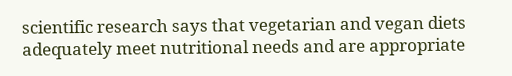scientific research says that vegetarian and vegan diets adequately meet nutritional needs and are appropriate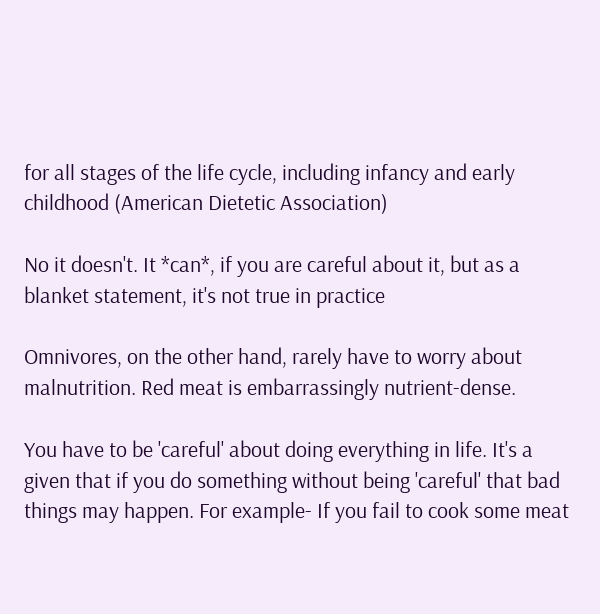for all stages of the life cycle, including infancy and early childhood (American Dietetic Association)

No it doesn't. It *can*, if you are careful about it, but as a blanket statement, it's not true in practice

Omnivores, on the other hand, rarely have to worry about malnutrition. Red meat is embarrassingly nutrient-dense.

You have to be 'careful' about doing everything in life. It's a given that if you do something without being 'careful' that bad things may happen. For example- If you fail to cook some meat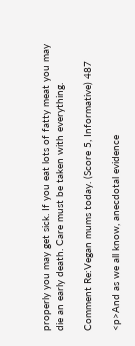properly you may get sick. If you eat lots of fatty meat you may die an early death. Care must be taken with everything.

Comment Re:Vegan mums today. (Score 5, Informative) 487

<p>And as we all know, anecdotal evidence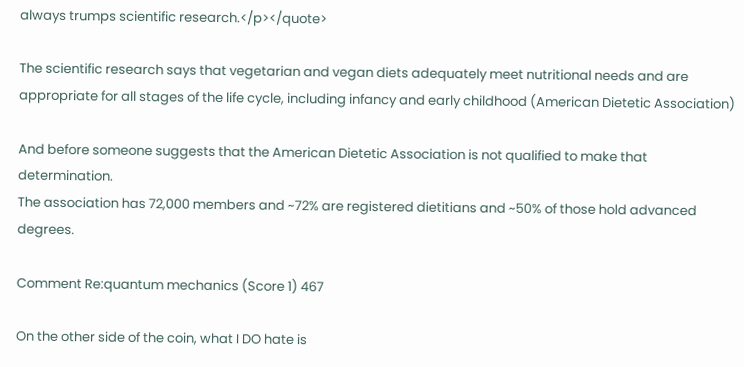always trumps scientific research.</p></quote>

The scientific research says that vegetarian and vegan diets adequately meet nutritional needs and are appropriate for all stages of the life cycle, including infancy and early childhood (American Dietetic Association)

And before someone suggests that the American Dietetic Association is not qualified to make that determination.
The association has 72,000 members and ~72% are registered dietitians and ~50% of those hold advanced degrees.

Comment Re:quantum mechanics (Score 1) 467

On the other side of the coin, what I DO hate is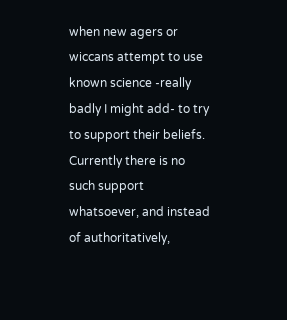when new agers or wiccans attempt to use known science -really badly I might add- to try to support their beliefs. Currently there is no such support whatsoever, and instead of authoritatively,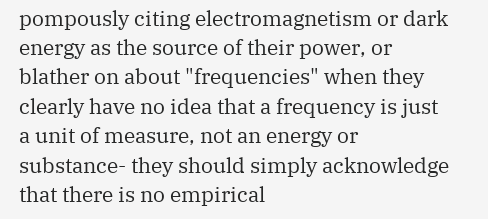pompously citing electromagnetism or dark energy as the source of their power, or blather on about "frequencies" when they clearly have no idea that a frequency is just a unit of measure, not an energy or substance- they should simply acknowledge that there is no empirical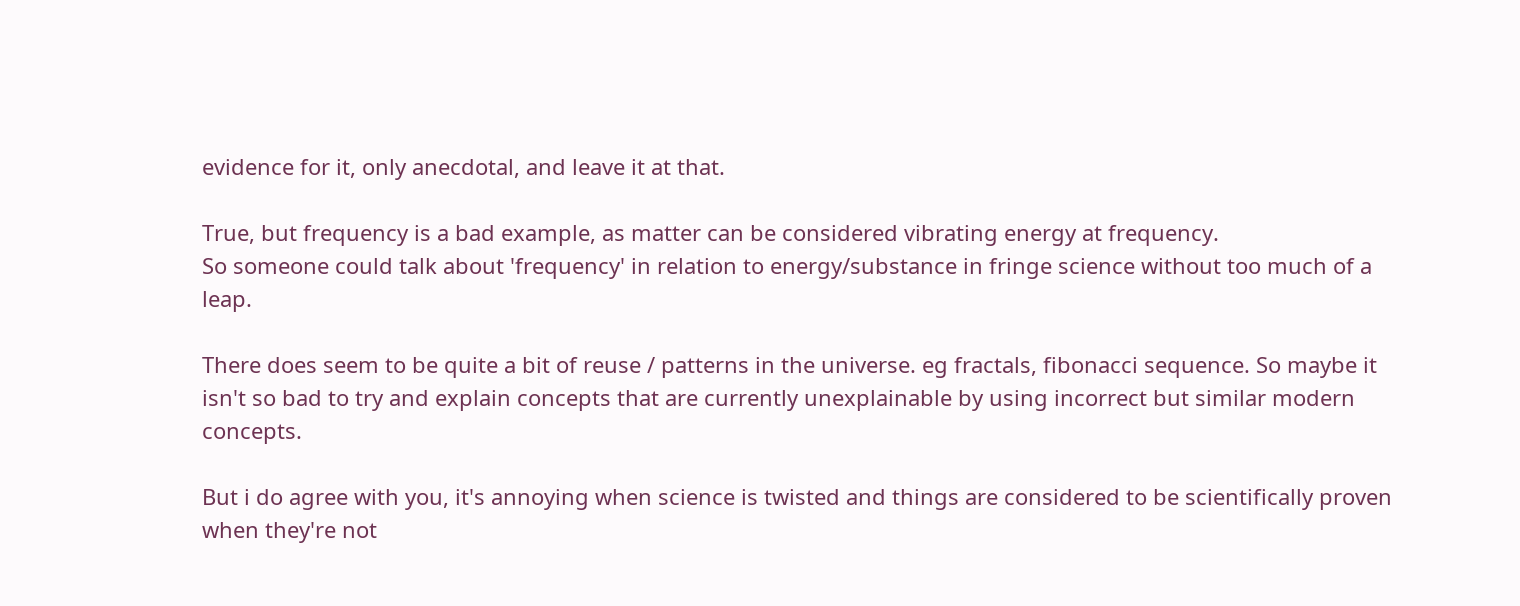evidence for it, only anecdotal, and leave it at that.

True, but frequency is a bad example, as matter can be considered vibrating energy at frequency.
So someone could talk about 'frequency' in relation to energy/substance in fringe science without too much of a leap.

There does seem to be quite a bit of reuse / patterns in the universe. eg fractals, fibonacci sequence. So maybe it isn't so bad to try and explain concepts that are currently unexplainable by using incorrect but similar modern concepts.

But i do agree with you, it's annoying when science is twisted and things are considered to be scientifically proven when they're not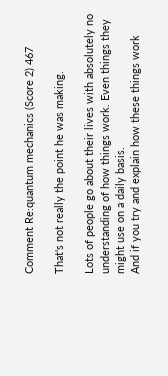Comment Re:quantum mechanics (Score 2) 467

That's not really the point he was making.

Lots of people go about their lives with absolutely no understanding of how things work. Even things they might use on a daily basis.
And if you try and explain how these things work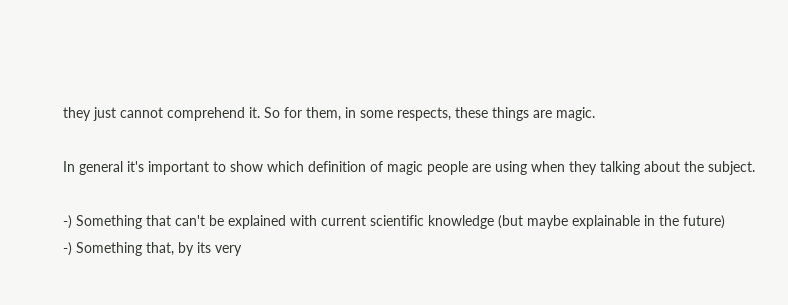they just cannot comprehend it. So for them, in some respects, these things are magic.

In general it's important to show which definition of magic people are using when they talking about the subject.

-) Something that can't be explained with current scientific knowledge (but maybe explainable in the future)
-) Something that, by its very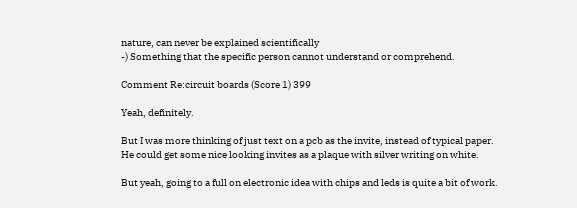nature, can never be explained scientifically
-) Something that the specific person cannot understand or comprehend.

Comment Re:circuit boards (Score 1) 399

Yeah, definitely.

But I was more thinking of just text on a pcb as the invite, instead of typical paper.
He could get some nice looking invites as a plaque with silver writing on white.

But yeah, going to a full on electronic idea with chips and leds is quite a bit of work.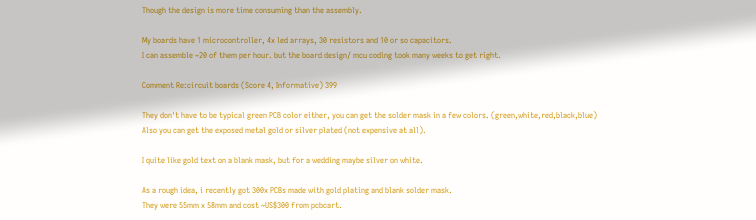Though the design is more time consuming than the assembly.

My boards have 1 microcontroller, 4x led arrays, 30 resistors and 10 or so capacitors.
I can assemble ~20 of them per hour. but the board design/ mcu coding took many weeks to get right.

Comment Re:circuit boards (Score 4, Informative) 399

They don't have to be typical green PCB color either, you can get the solder mask in a few colors. (green,white,red,black,blue)
Also you can get the exposed metal gold or silver plated (not expensive at all).

I quite like gold text on a blank mask, but for a wedding maybe silver on white.

As a rough idea, i recently got 300x PCBs made with gold plating and blank solder mask.
They were 55mm x 58mm and cost ~US$300 from pcbcart.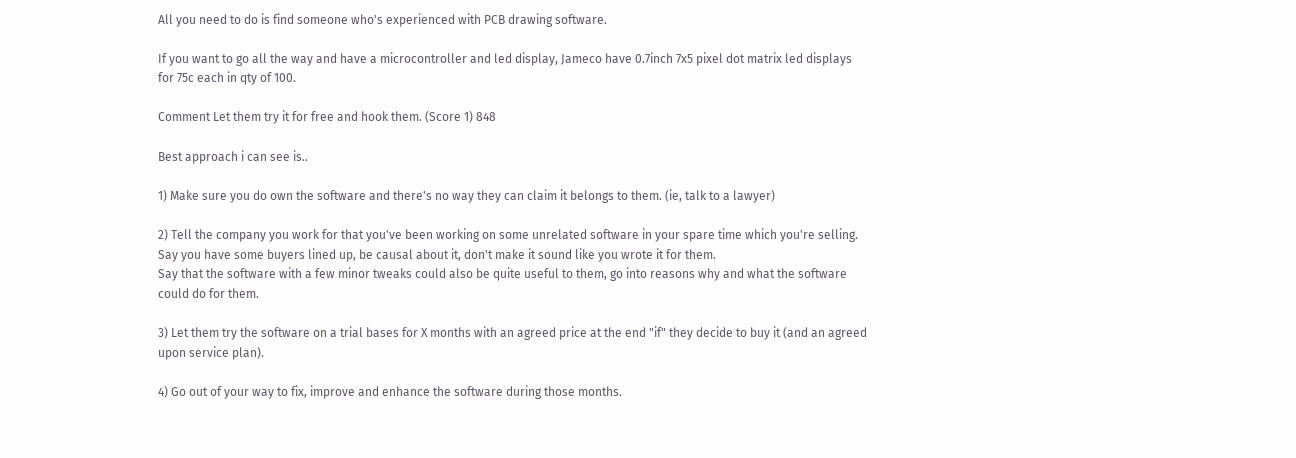All you need to do is find someone who's experienced with PCB drawing software.

If you want to go all the way and have a microcontroller and led display, Jameco have 0.7inch 7x5 pixel dot matrix led displays for 75c each in qty of 100.

Comment Let them try it for free and hook them. (Score 1) 848

Best approach i can see is..

1) Make sure you do own the software and there's no way they can claim it belongs to them. (ie, talk to a lawyer)

2) Tell the company you work for that you've been working on some unrelated software in your spare time which you're selling.
Say you have some buyers lined up, be causal about it, don't make it sound like you wrote it for them.
Say that the software with a few minor tweaks could also be quite useful to them, go into reasons why and what the software could do for them.

3) Let them try the software on a trial bases for X months with an agreed price at the end "if" they decide to buy it (and an agreed upon service plan).

4) Go out of your way to fix, improve and enhance the software during those months.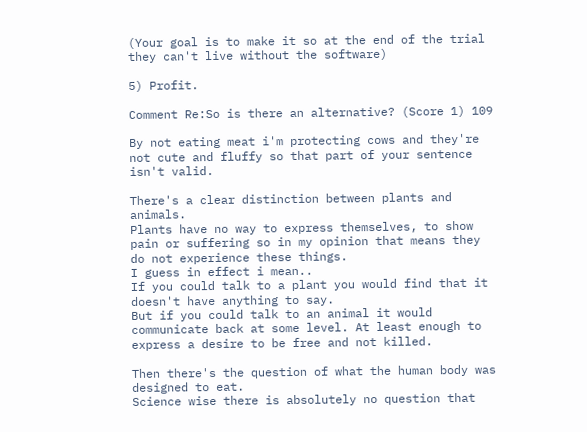(Your goal is to make it so at the end of the trial they can't live without the software)

5) Profit.

Comment Re:So is there an alternative? (Score 1) 109

By not eating meat i'm protecting cows and they're not cute and fluffy so that part of your sentence isn't valid.

There's a clear distinction between plants and animals.
Plants have no way to express themselves, to show pain or suffering so in my opinion that means they do not experience these things.
I guess in effect i mean..
If you could talk to a plant you would find that it doesn't have anything to say.
But if you could talk to an animal it would communicate back at some level. At least enough to express a desire to be free and not killed.

Then there's the question of what the human body was designed to eat.
Science wise there is absolutely no question that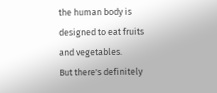the human body is designed to eat fruits and vegetables.
But there's definitely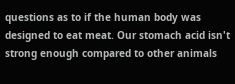questions as to if the human body was designed to eat meat. Our stomach acid isn't strong enough compared to other animals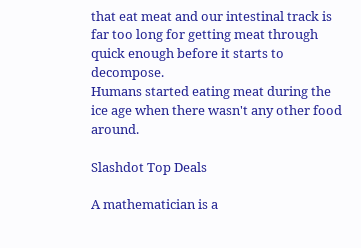that eat meat and our intestinal track is far too long for getting meat through quick enough before it starts to decompose.
Humans started eating meat during the ice age when there wasn't any other food around.

Slashdot Top Deals

A mathematician is a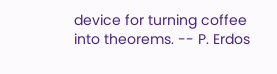device for turning coffee into theorems. -- P. Erdos